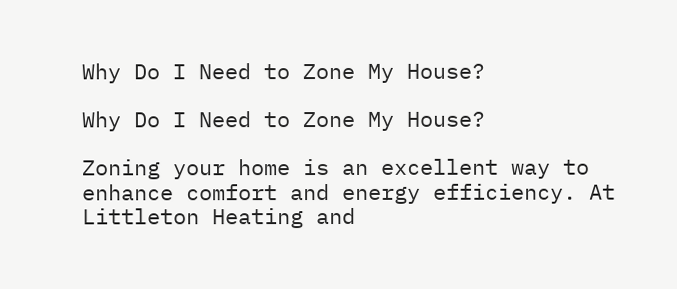Why Do I Need to Zone My House?

Why Do I Need to Zone My House?

Zoning your home is an excellent way to enhance comfort and energy efficiency. At Littleton Heating and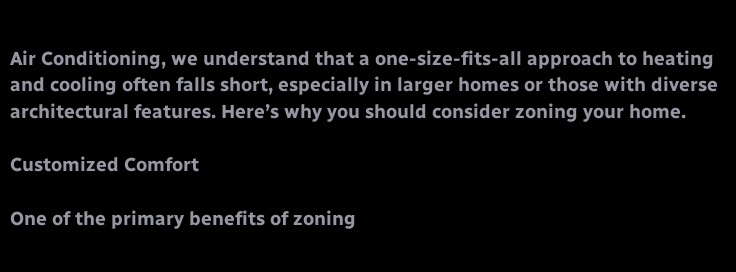Air Conditioning, we understand that a one-size-fits-all approach to heating and cooling often falls short, especially in larger homes or those with diverse architectural features. Here’s why you should consider zoning your home.

Customized Comfort

One of the primary benefits of zoning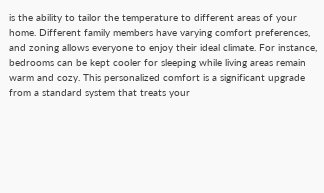is the ability to tailor the temperature to different areas of your home. Different family members have varying comfort preferences, and zoning allows everyone to enjoy their ideal climate. For instance, bedrooms can be kept cooler for sleeping while living areas remain warm and cozy. This personalized comfort is a significant upgrade from a standard system that treats your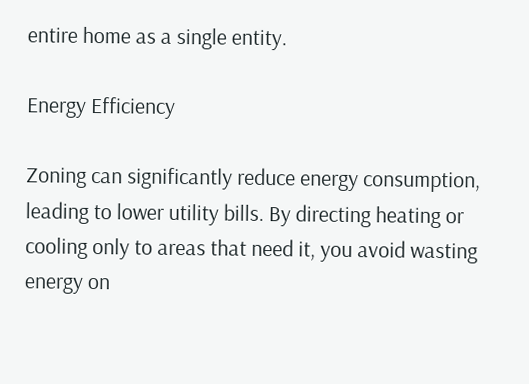entire home as a single entity.

Energy Efficiency

Zoning can significantly reduce energy consumption, leading to lower utility bills. By directing heating or cooling only to areas that need it, you avoid wasting energy on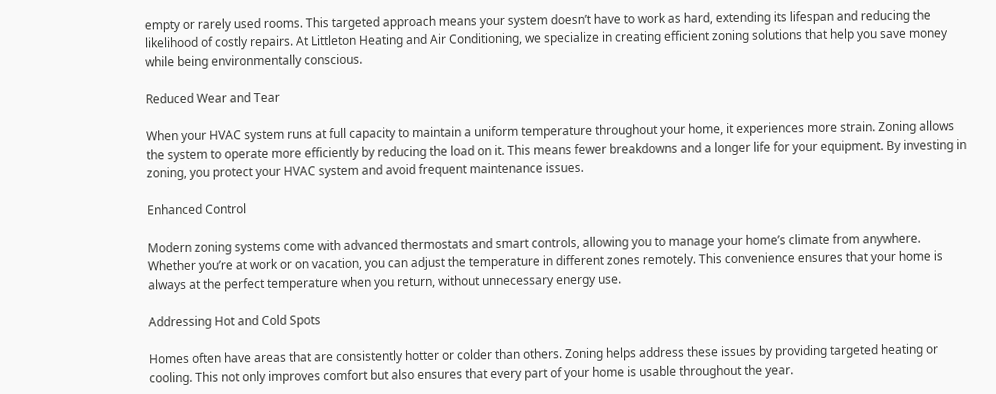empty or rarely used rooms. This targeted approach means your system doesn’t have to work as hard, extending its lifespan and reducing the likelihood of costly repairs. At Littleton Heating and Air Conditioning, we specialize in creating efficient zoning solutions that help you save money while being environmentally conscious.

Reduced Wear and Tear

When your HVAC system runs at full capacity to maintain a uniform temperature throughout your home, it experiences more strain. Zoning allows the system to operate more efficiently by reducing the load on it. This means fewer breakdowns and a longer life for your equipment. By investing in zoning, you protect your HVAC system and avoid frequent maintenance issues.

Enhanced Control

Modern zoning systems come with advanced thermostats and smart controls, allowing you to manage your home’s climate from anywhere. Whether you’re at work or on vacation, you can adjust the temperature in different zones remotely. This convenience ensures that your home is always at the perfect temperature when you return, without unnecessary energy use.

Addressing Hot and Cold Spots

Homes often have areas that are consistently hotter or colder than others. Zoning helps address these issues by providing targeted heating or cooling. This not only improves comfort but also ensures that every part of your home is usable throughout the year.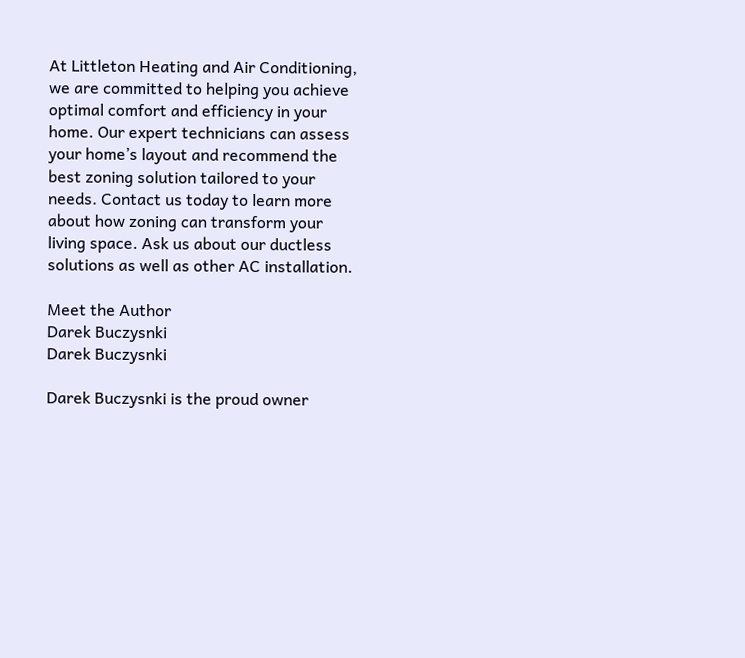At Littleton Heating and Air Conditioning, we are committed to helping you achieve optimal comfort and efficiency in your home. Our expert technicians can assess your home’s layout and recommend the best zoning solution tailored to your needs. Contact us today to learn more about how zoning can transform your living space. Ask us about our ductless solutions as well as other AC installation.

Meet the Author
Darek Buczysnki
Darek Buczysnki

Darek Buczysnki is the proud owner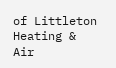of Littleton Heating & Air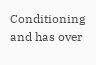Conditioning and has over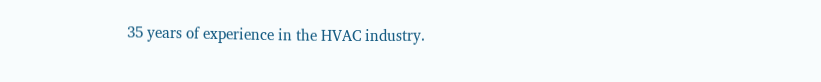35 years of experience in the HVAC industry.